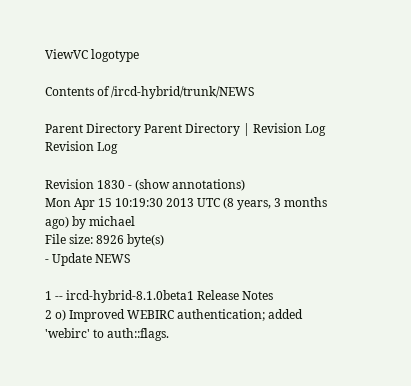ViewVC logotype

Contents of /ircd-hybrid/trunk/NEWS

Parent Directory Parent Directory | Revision Log Revision Log

Revision 1830 - (show annotations)
Mon Apr 15 10:19:30 2013 UTC (8 years, 3 months ago) by michael
File size: 8926 byte(s)
- Update NEWS

1 -- ircd-hybrid-8.1.0beta1 Release Notes
2 o) Improved WEBIRC authentication; added 'webirc' to auth::flags.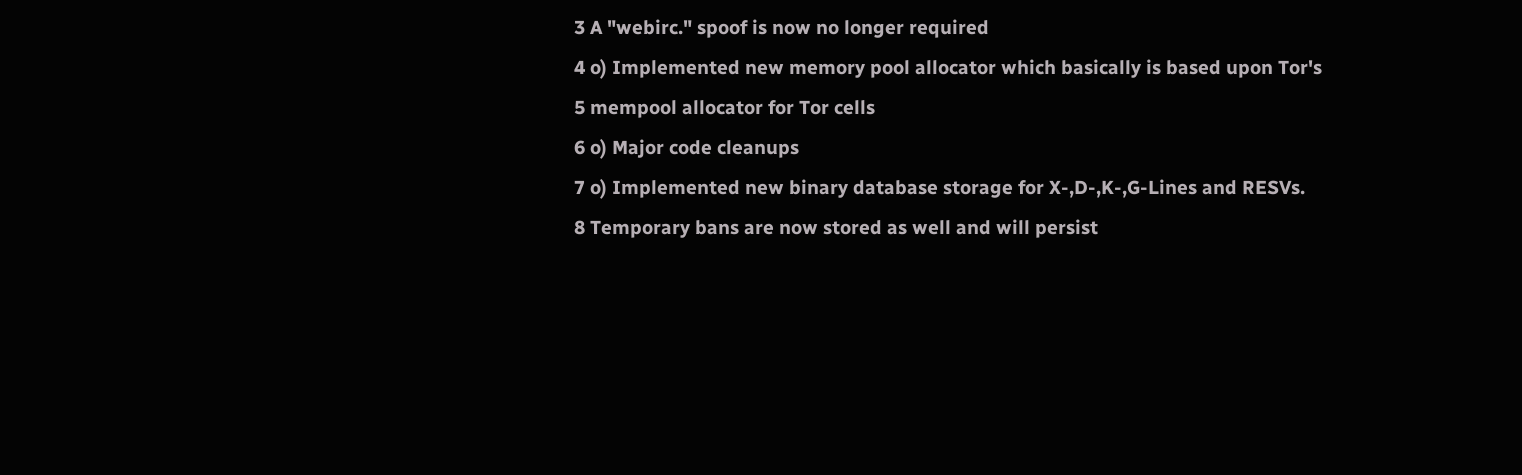3 A "webirc." spoof is now no longer required
4 o) Implemented new memory pool allocator which basically is based upon Tor's
5 mempool allocator for Tor cells
6 o) Major code cleanups
7 o) Implemented new binary database storage for X-,D-,K-,G-Lines and RESVs.
8 Temporary bans are now stored as well and will persist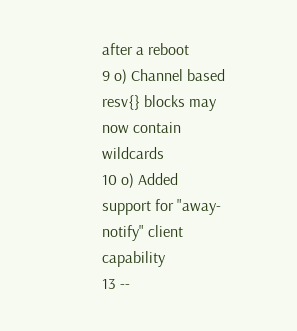after a reboot
9 o) Channel based resv{} blocks may now contain wildcards
10 o) Added support for "away-notify" client capability
13 --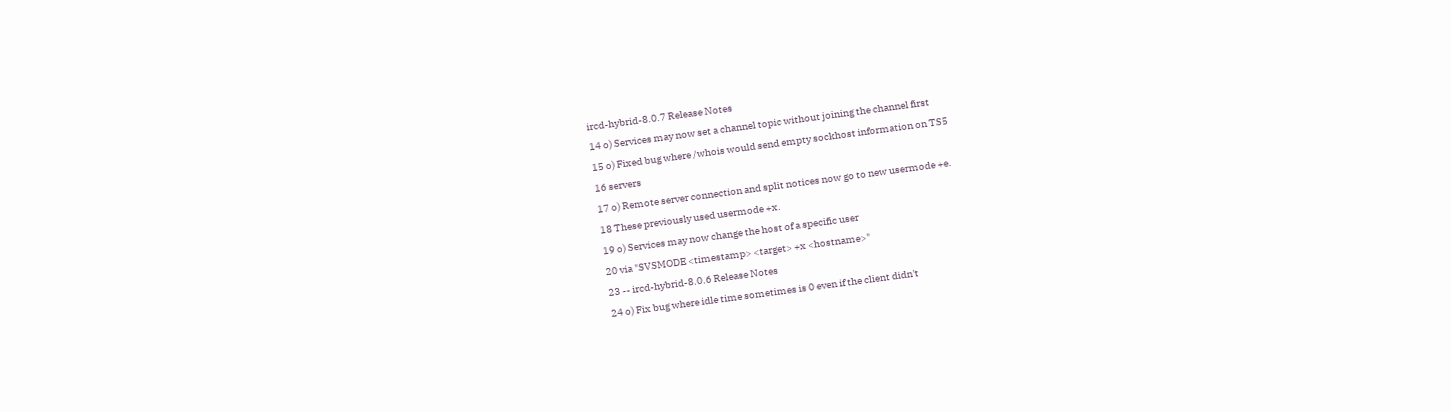ircd-hybrid-8.0.7 Release Notes
14 o) Services may now set a channel topic without joining the channel first
15 o) Fixed bug where /whois would send empty sockhost information on TS5
16 servers
17 o) Remote server connection and split notices now go to new usermode +e.
18 These previously used usermode +x.
19 o) Services may now change the host of a specific user
20 via "SVSMODE <timestamp> <target> +x <hostname>"
23 -- ircd-hybrid-8.0.6 Release Notes
24 o) Fix bug where idle time sometimes is 0 even if the client didn't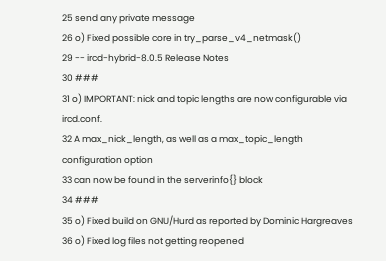25 send any private message
26 o) Fixed possible core in try_parse_v4_netmask()
29 -- ircd-hybrid-8.0.5 Release Notes
30 ###
31 o) IMPORTANT: nick and topic lengths are now configurable via ircd.conf.
32 A max_nick_length, as well as a max_topic_length configuration option
33 can now be found in the serverinfo{} block
34 ###
35 o) Fixed build on GNU/Hurd as reported by Dominic Hargreaves
36 o) Fixed log files not getting reopened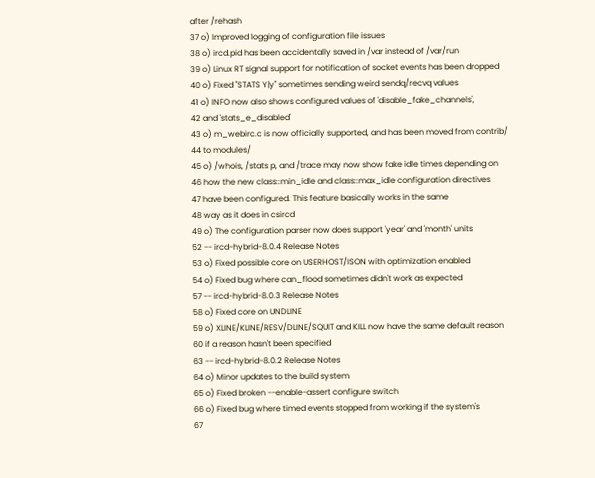after /rehash
37 o) Improved logging of configuration file issues
38 o) ircd.pid has been accidentally saved in /var instead of /var/run
39 o) Linux RT signal support for notification of socket events has been dropped
40 o) Fixed "STATS Y|y" sometimes sending weird sendq/recvq values
41 o) INFO now also shows configured values of 'disable_fake_channels',
42 and 'stats_e_disabled'
43 o) m_webirc.c is now officially supported, and has been moved from contrib/
44 to modules/
45 o) /whois, /stats p, and /trace may now show fake idle times depending on
46 how the new class::min_idle and class::max_idle configuration directives
47 have been configured. This feature basically works in the same
48 way as it does in csircd
49 o) The configuration parser now does support 'year' and 'month' units
52 -- ircd-hybrid-8.0.4 Release Notes
53 o) Fixed possible core on USERHOST/ISON with optimization enabled
54 o) Fixed bug where can_flood sometimes didn't work as expected
57 -- ircd-hybrid-8.0.3 Release Notes
58 o) Fixed core on UNDLINE
59 o) XLINE/KLINE/RESV/DLINE/SQUIT and KILL now have the same default reason
60 if a reason hasn't been specified
63 -- ircd-hybrid-8.0.2 Release Notes
64 o) Minor updates to the build system
65 o) Fixed broken --enable-assert configure switch
66 o) Fixed bug where timed events stopped from working if the system's
67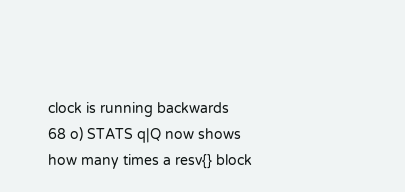clock is running backwards
68 o) STATS q|Q now shows how many times a resv{} block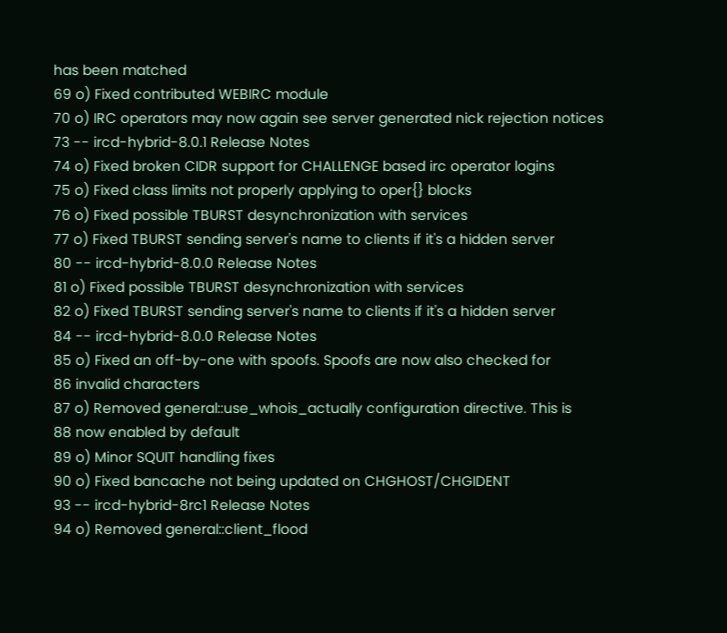has been matched
69 o) Fixed contributed WEBIRC module
70 o) IRC operators may now again see server generated nick rejection notices
73 -- ircd-hybrid-8.0.1 Release Notes
74 o) Fixed broken CIDR support for CHALLENGE based irc operator logins
75 o) Fixed class limits not properly applying to oper{} blocks
76 o) Fixed possible TBURST desynchronization with services
77 o) Fixed TBURST sending server's name to clients if it's a hidden server
80 -- ircd-hybrid-8.0.0 Release Notes
81 o) Fixed possible TBURST desynchronization with services
82 o) Fixed TBURST sending server's name to clients if it's a hidden server
84 -- ircd-hybrid-8.0.0 Release Notes
85 o) Fixed an off-by-one with spoofs. Spoofs are now also checked for
86 invalid characters
87 o) Removed general::use_whois_actually configuration directive. This is
88 now enabled by default
89 o) Minor SQUIT handling fixes
90 o) Fixed bancache not being updated on CHGHOST/CHGIDENT
93 -- ircd-hybrid-8rc1 Release Notes
94 o) Removed general::client_flood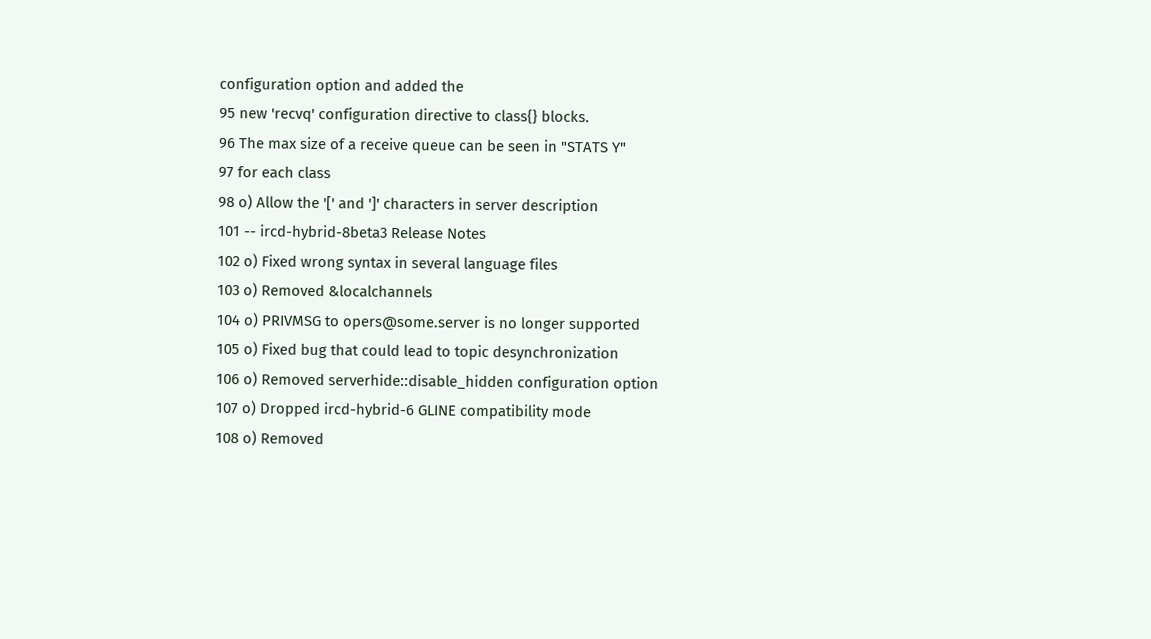configuration option and added the
95 new 'recvq' configuration directive to class{} blocks.
96 The max size of a receive queue can be seen in "STATS Y"
97 for each class
98 o) Allow the '[' and ']' characters in server description
101 -- ircd-hybrid-8beta3 Release Notes
102 o) Fixed wrong syntax in several language files
103 o) Removed &localchannels
104 o) PRIVMSG to opers@some.server is no longer supported
105 o) Fixed bug that could lead to topic desynchronization
106 o) Removed serverhide::disable_hidden configuration option
107 o) Dropped ircd-hybrid-6 GLINE compatibility mode
108 o) Removed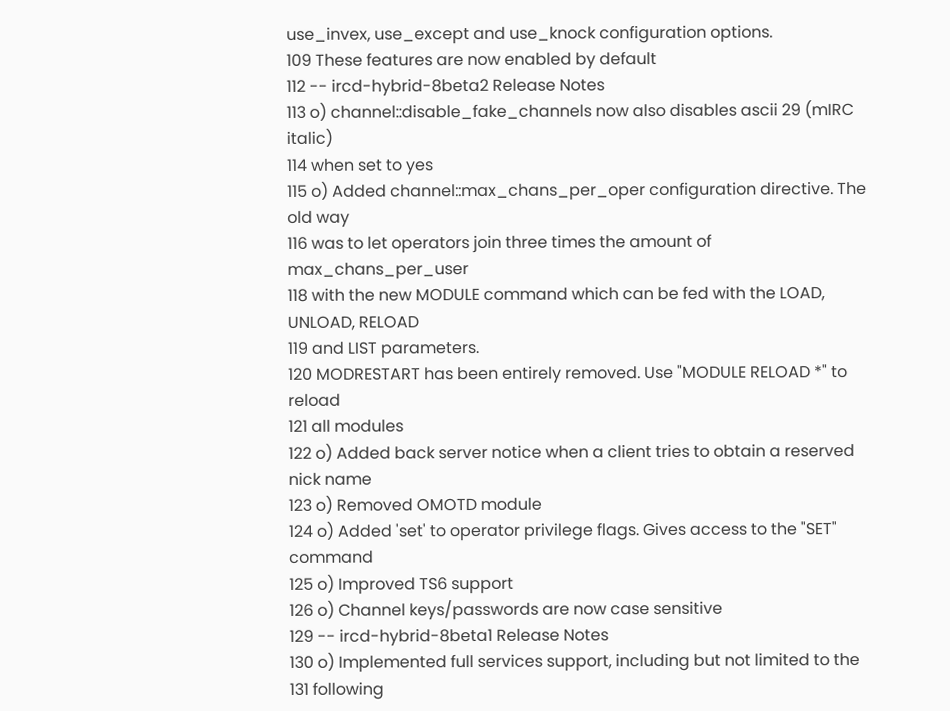use_invex, use_except and use_knock configuration options.
109 These features are now enabled by default
112 -- ircd-hybrid-8beta2 Release Notes
113 o) channel::disable_fake_channels now also disables ascii 29 (mIRC italic)
114 when set to yes
115 o) Added channel::max_chans_per_oper configuration directive. The old way
116 was to let operators join three times the amount of max_chans_per_user
118 with the new MODULE command which can be fed with the LOAD, UNLOAD, RELOAD
119 and LIST parameters.
120 MODRESTART has been entirely removed. Use "MODULE RELOAD *" to reload
121 all modules
122 o) Added back server notice when a client tries to obtain a reserved nick name
123 o) Removed OMOTD module
124 o) Added 'set' to operator privilege flags. Gives access to the "SET" command
125 o) Improved TS6 support
126 o) Channel keys/passwords are now case sensitive
129 -- ircd-hybrid-8beta1 Release Notes
130 o) Implemented full services support, including but not limited to the
131 following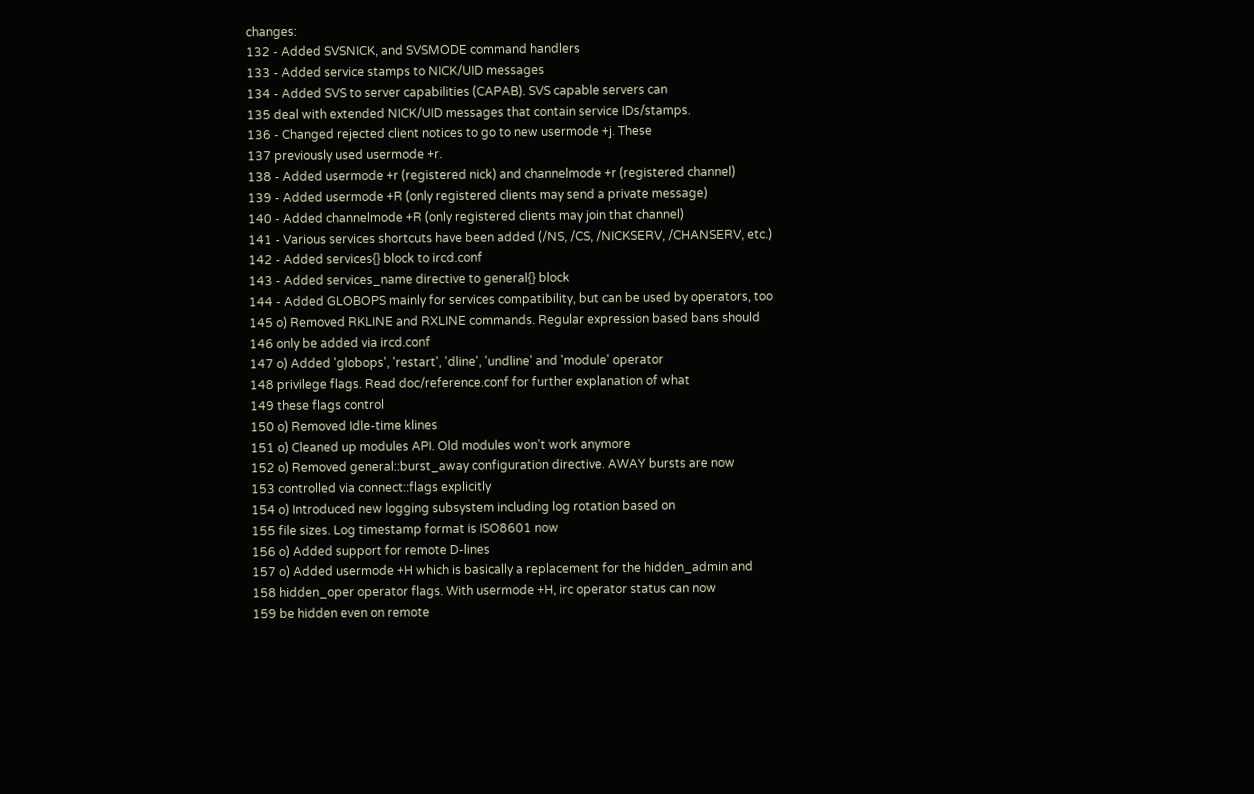changes:
132 - Added SVSNICK, and SVSMODE command handlers
133 - Added service stamps to NICK/UID messages
134 - Added SVS to server capabilities (CAPAB). SVS capable servers can
135 deal with extended NICK/UID messages that contain service IDs/stamps.
136 - Changed rejected client notices to go to new usermode +j. These
137 previously used usermode +r.
138 - Added usermode +r (registered nick) and channelmode +r (registered channel)
139 - Added usermode +R (only registered clients may send a private message)
140 - Added channelmode +R (only registered clients may join that channel)
141 - Various services shortcuts have been added (/NS, /CS, /NICKSERV, /CHANSERV, etc.)
142 - Added services{} block to ircd.conf
143 - Added services_name directive to general{} block
144 - Added GLOBOPS mainly for services compatibility, but can be used by operators, too
145 o) Removed RKLINE and RXLINE commands. Regular expression based bans should
146 only be added via ircd.conf
147 o) Added 'globops', 'restart', 'dline', 'undline' and 'module' operator
148 privilege flags. Read doc/reference.conf for further explanation of what
149 these flags control
150 o) Removed Idle-time klines
151 o) Cleaned up modules API. Old modules won't work anymore
152 o) Removed general::burst_away configuration directive. AWAY bursts are now
153 controlled via connect::flags explicitly
154 o) Introduced new logging subsystem including log rotation based on
155 file sizes. Log timestamp format is ISO8601 now
156 o) Added support for remote D-lines
157 o) Added usermode +H which is basically a replacement for the hidden_admin and
158 hidden_oper operator flags. With usermode +H, irc operator status can now
159 be hidden even on remote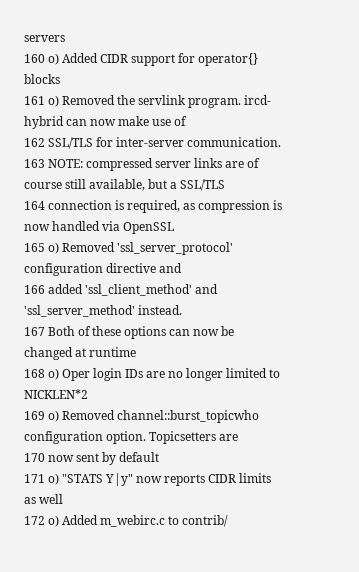servers
160 o) Added CIDR support for operator{} blocks
161 o) Removed the servlink program. ircd-hybrid can now make use of
162 SSL/TLS for inter-server communication.
163 NOTE: compressed server links are of course still available, but a SSL/TLS
164 connection is required, as compression is now handled via OpenSSL
165 o) Removed 'ssl_server_protocol' configuration directive and
166 added 'ssl_client_method' and 'ssl_server_method' instead.
167 Both of these options can now be changed at runtime
168 o) Oper login IDs are no longer limited to NICKLEN*2
169 o) Removed channel::burst_topicwho configuration option. Topicsetters are
170 now sent by default
171 o) "STATS Y|y" now reports CIDR limits as well
172 o) Added m_webirc.c to contrib/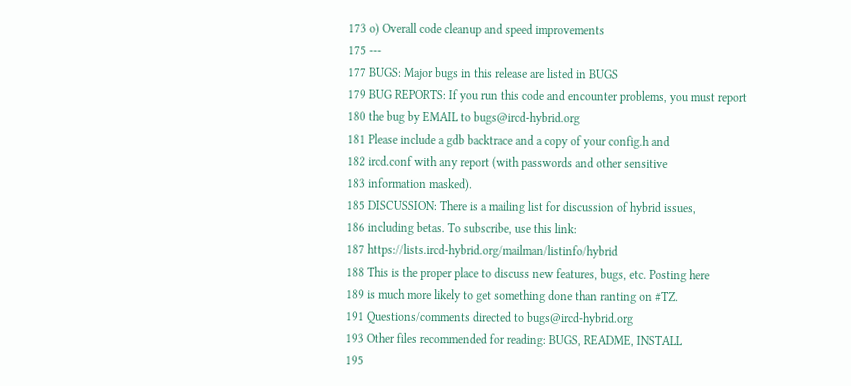173 o) Overall code cleanup and speed improvements
175 ---
177 BUGS: Major bugs in this release are listed in BUGS
179 BUG REPORTS: If you run this code and encounter problems, you must report
180 the bug by EMAIL to bugs@ircd-hybrid.org
181 Please include a gdb backtrace and a copy of your config.h and
182 ircd.conf with any report (with passwords and other sensitive
183 information masked).
185 DISCUSSION: There is a mailing list for discussion of hybrid issues,
186 including betas. To subscribe, use this link:
187 https://lists.ircd-hybrid.org/mailman/listinfo/hybrid
188 This is the proper place to discuss new features, bugs, etc. Posting here
189 is much more likely to get something done than ranting on #TZ.
191 Questions/comments directed to bugs@ircd-hybrid.org
193 Other files recommended for reading: BUGS, README, INSTALL
195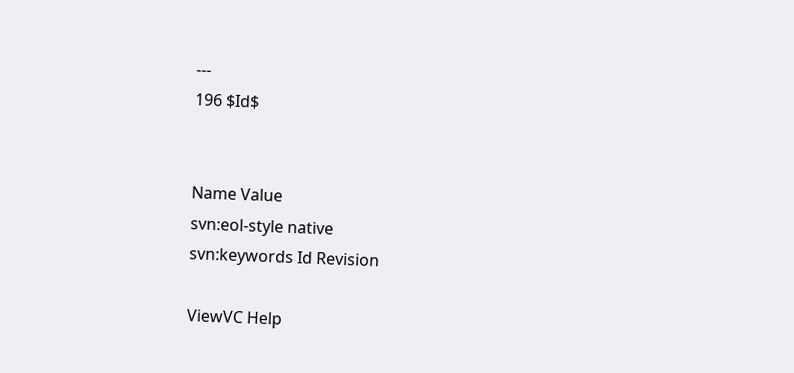---
196 $Id$


Name Value
svn:eol-style native
svn:keywords Id Revision

ViewVC Help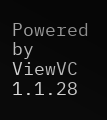Powered by ViewVC 1.1.28